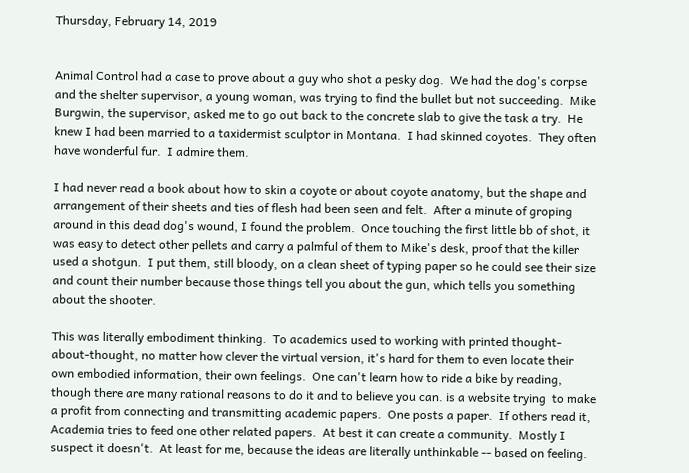Thursday, February 14, 2019


Animal Control had a case to prove about a guy who shot a pesky dog.  We had the dog's corpse and the shelter supervisor, a young woman, was trying to find the bullet but not succeeding.  Mike Burgwin, the supervisor, asked me to go out back to the concrete slab to give the task a try.  He knew I had been married to a taxidermist sculptor in Montana.  I had skinned coyotes.  They often have wonderful fur.  I admire them.

I had never read a book about how to skin a coyote or about coyote anatomy, but the shape and arrangement of their sheets and ties of flesh had been seen and felt.  After a minute of groping around in this dead dog's wound, I found the problem.  Once touching the first little bb of shot, it was easy to detect other pellets and carry a palmful of them to Mike's desk, proof that the killer used a shotgun.  I put them, still bloody, on a clean sheet of typing paper so he could see their size and count their number because those things tell you about the gun, which tells you something about the shooter.

This was literally embodiment thinking.  To academics used to working with printed thought-about-thought, no matter how clever the virtual version, it's hard for them to even locate their own embodied information, their own feelings.  One can't learn how to ride a bike by reading, though there are many rational reasons to do it and to believe you can. is a website trying  to make a profit from connecting and transmitting academic papers.  One posts a paper.  If others read it, Academia tries to feed one other related papers.  At best it can create a community.  Mostly I suspect it doesn't.  At least for me, because the ideas are literally unthinkable -- based on feeling.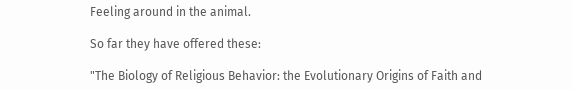Feeling around in the animal.

So far they have offered these:

"The Biology of Religious Behavior: the Evolutionary Origins of Faith and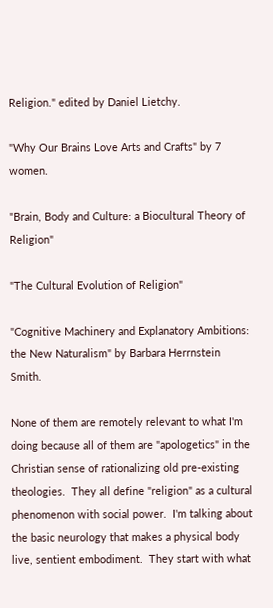Religion." edited by Daniel Lietchy.

"Why Our Brains Love Arts and Crafts" by 7 women.

"Brain, Body and Culture: a Biocultural Theory of Religion"

"The Cultural Evolution of Religion"

"Cognitive Machinery and Explanatory Ambitions: the New Naturalism" by Barbara Herrnstein Smith.

None of them are remotely relevant to what I'm doing because all of them are "apologetics" in the Christian sense of rationalizing old pre-existing theologies.  They all define "religion" as a cultural phenomenon with social power.  I'm talking about the basic neurology that makes a physical body live, sentient embodiment.  They start with what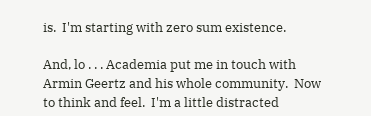is.  I'm starting with zero sum existence.

And, lo . . . Academia put me in touch with Armin Geertz and his whole community.  Now to think and feel.  I'm a little distracted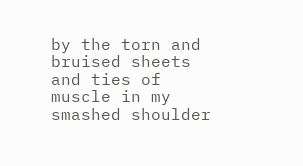by the torn and bruised sheets and ties of muscle in my smashed shoulder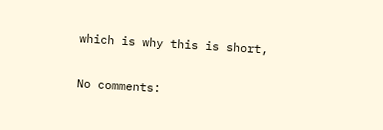which is why this is short,

No comments: